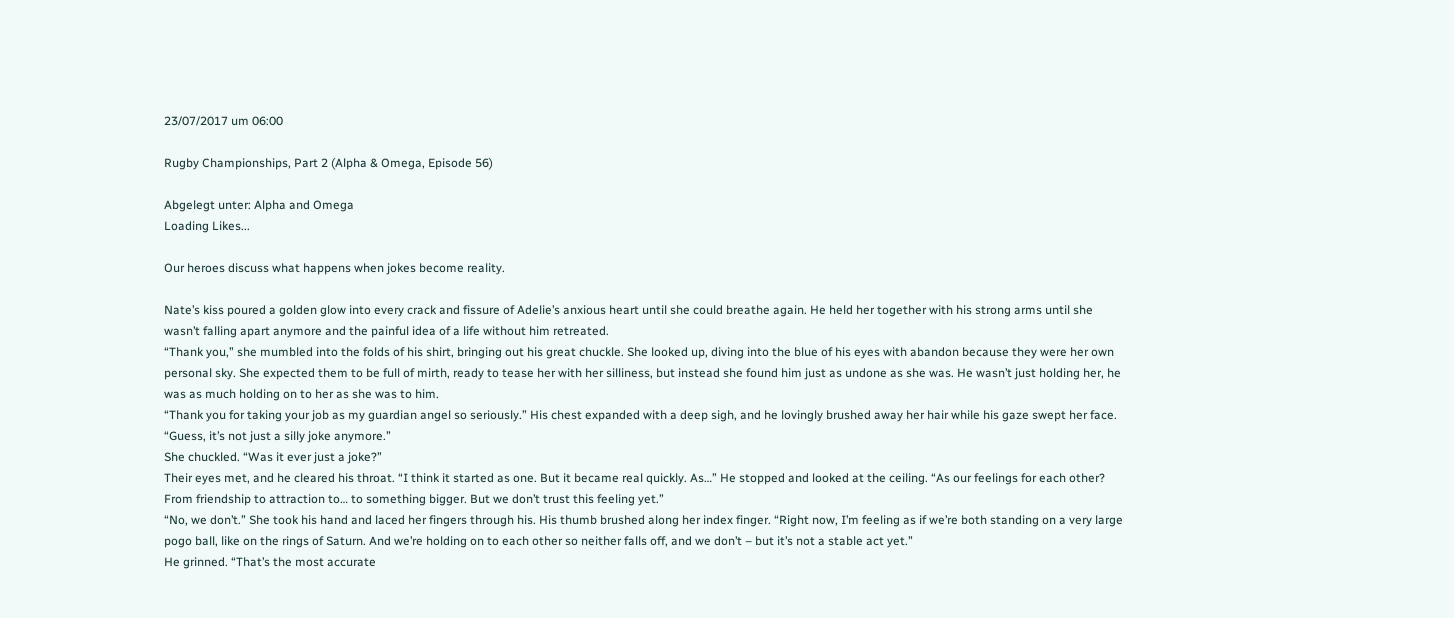23/07/2017 um 06:00

Rugby Championships, Part 2 (Alpha & Omega, Episode 56)

Abgelegt unter: Alpha and Omega
Loading Likes...

Our heroes discuss what happens when jokes become reality.

Nate’s kiss poured a golden glow into every crack and fissure of Adelie’s anxious heart until she could breathe again. He held her together with his strong arms until she wasn’t falling apart anymore and the painful idea of a life without him retreated.
“Thank you,” she mumbled into the folds of his shirt, bringing out his great chuckle. She looked up, diving into the blue of his eyes with abandon because they were her own personal sky. She expected them to be full of mirth, ready to tease her with her silliness, but instead she found him just as undone as she was. He wasn’t just holding her, he was as much holding on to her as she was to him.
“Thank you for taking your job as my guardian angel so seriously.” His chest expanded with a deep sigh, and he lovingly brushed away her hair while his gaze swept her face. “Guess, it’s not just a silly joke anymore.”
She chuckled. “Was it ever just a joke?”
Their eyes met, and he cleared his throat. “I think it started as one. But it became real quickly. As…” He stopped and looked at the ceiling. “As our feelings for each other? From friendship to attraction to… to something bigger. But we don’t trust this feeling yet.”
“No, we don’t.” She took his hand and laced her fingers through his. His thumb brushed along her index finger. “Right now, I’m feeling as if we’re both standing on a very large pogo ball, like on the rings of Saturn. And we’re holding on to each other so neither falls off, and we don’t – but it’s not a stable act yet.”
He grinned. “That’s the most accurate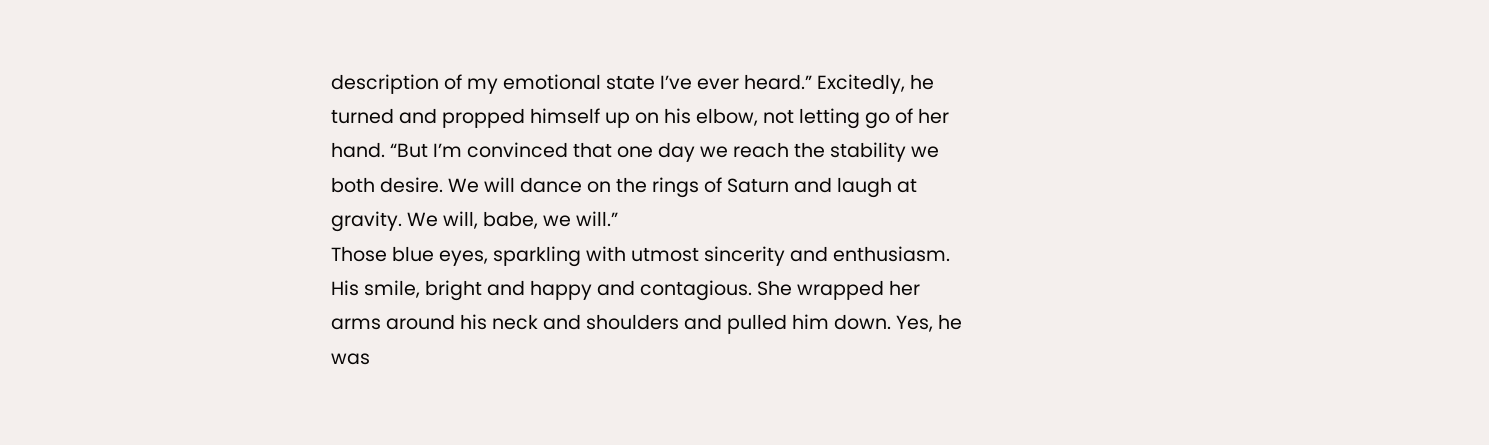description of my emotional state I’ve ever heard.” Excitedly, he turned and propped himself up on his elbow, not letting go of her hand. “But I’m convinced that one day we reach the stability we both desire. We will dance on the rings of Saturn and laugh at gravity. We will, babe, we will.”
Those blue eyes, sparkling with utmost sincerity and enthusiasm. His smile, bright and happy and contagious. She wrapped her arms around his neck and shoulders and pulled him down. Yes, he was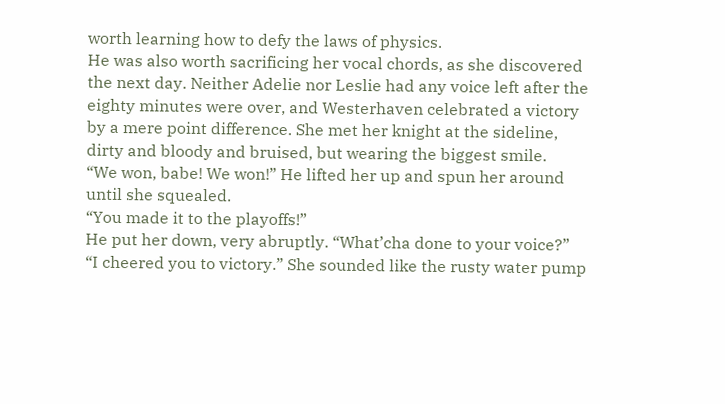worth learning how to defy the laws of physics.
He was also worth sacrificing her vocal chords, as she discovered the next day. Neither Adelie nor Leslie had any voice left after the eighty minutes were over, and Westerhaven celebrated a victory by a mere point difference. She met her knight at the sideline, dirty and bloody and bruised, but wearing the biggest smile.
“We won, babe! We won!” He lifted her up and spun her around until she squealed.
“You made it to the playoffs!”
He put her down, very abruptly. “What’cha done to your voice?”
“I cheered you to victory.” She sounded like the rusty water pump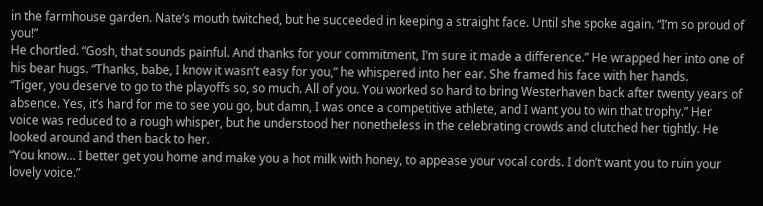in the farmhouse garden. Nate’s mouth twitched, but he succeeded in keeping a straight face. Until she spoke again. “I’m so proud of you!”
He chortled. “Gosh, that sounds painful. And thanks for your commitment, I’m sure it made a difference.” He wrapped her into one of his bear hugs. “Thanks, babe, I know it wasn’t easy for you,” he whispered into her ear. She framed his face with her hands.
“Tiger, you deserve to go to the playoffs so, so much. All of you. You worked so hard to bring Westerhaven back after twenty years of absence. Yes, it’s hard for me to see you go, but damn, I was once a competitive athlete, and I want you to win that trophy.” Her voice was reduced to a rough whisper, but he understood her nonetheless in the celebrating crowds and clutched her tightly. He looked around and then back to her.
“You know… I better get you home and make you a hot milk with honey, to appease your vocal cords. I don’t want you to ruin your lovely voice.”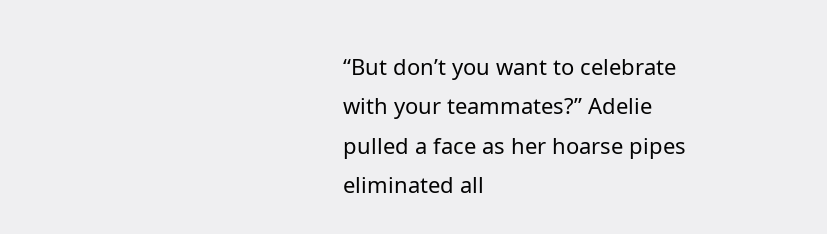“But don’t you want to celebrate with your teammates?” Adelie pulled a face as her hoarse pipes eliminated all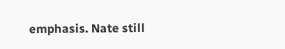emphasis. Nate still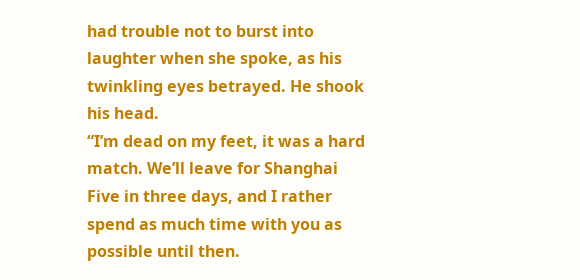had trouble not to burst into laughter when she spoke, as his twinkling eyes betrayed. He shook his head.
“I’m dead on my feet, it was a hard match. We’ll leave for Shanghai Five in three days, and I rather spend as much time with you as possible until then.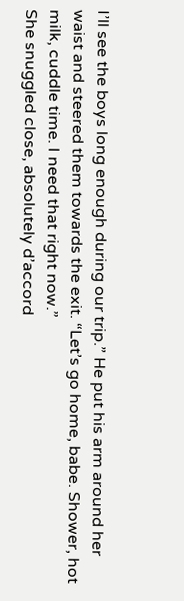I’ll see the boys long enough during our trip.” He put his arm around her waist and steered them towards the exit. “Let’s go home, babe. Shower, hot milk, cuddle time. I need that right now.”
She snuggled close, absolutely d’accord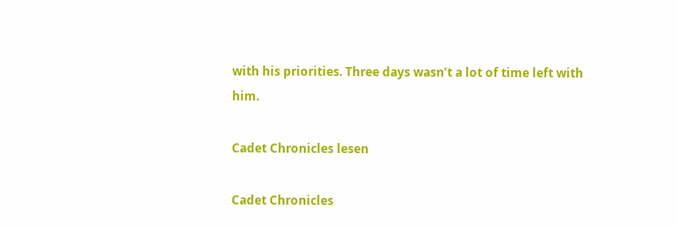with his priorities. Three days wasn’t a lot of time left with him.

Cadet Chronicles lesen

Cadet Chronicles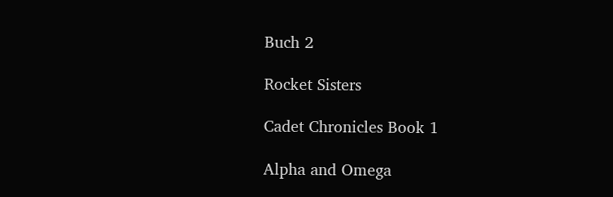Buch 2

Rocket Sisters

Cadet Chronicles Book 1

Alpha and Omega